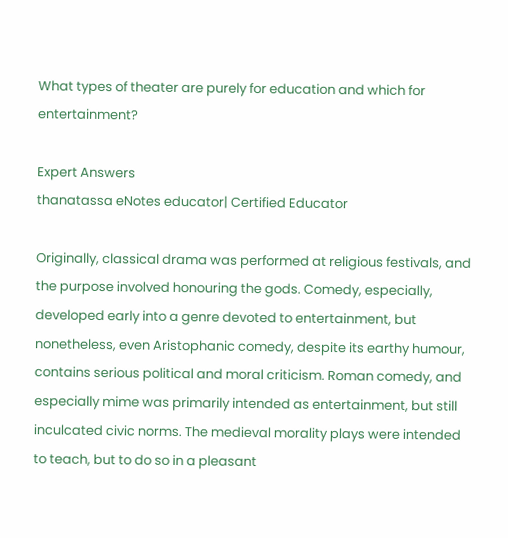What types of theater are purely for education and which for entertainment?

Expert Answers
thanatassa eNotes educator| Certified Educator

Originally, classical drama was performed at religious festivals, and the purpose involved honouring the gods. Comedy, especially, developed early into a genre devoted to entertainment, but nonetheless, even Aristophanic comedy, despite its earthy humour, contains serious political and moral criticism. Roman comedy, and especially mime was primarily intended as entertainment, but still inculcated civic norms. The medieval morality plays were intended to teach, but to do so in a pleasant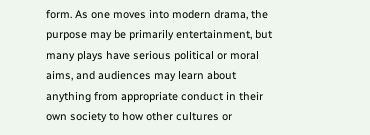form. As one moves into modern drama, the purpose may be primarily entertainment, but many plays have serious political or moral aims, and audiences may learn about anything from appropriate conduct in their own society to how other cultures or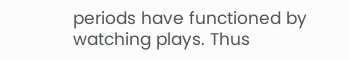periods have functioned by watching plays. Thus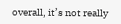overall, it’s not really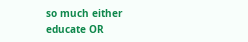so much either educate OR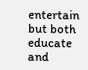entertain but both educate and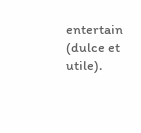entertain (dulce et utile).